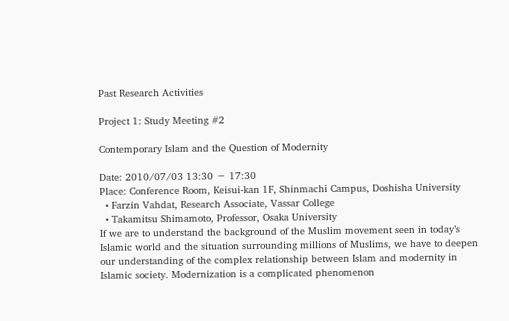Past Research Activities

Project 1: Study Meeting #2

Contemporary Islam and the Question of Modernity

Date: 2010/07/03 13:30 − 17:30
Place: Conference Room, Keisui-kan 1F, Shinmachi Campus, Doshisha University
  • Farzin Vahdat, Research Associate, Vassar College
  • Takamitsu Shimamoto, Professor, Osaka University
If we are to understand the background of the Muslim movement seen in today’s Islamic world and the situation surrounding millions of Muslims, we have to deepen our understanding of the complex relationship between Islam and modernity in Islamic society. Modernization is a complicated phenomenon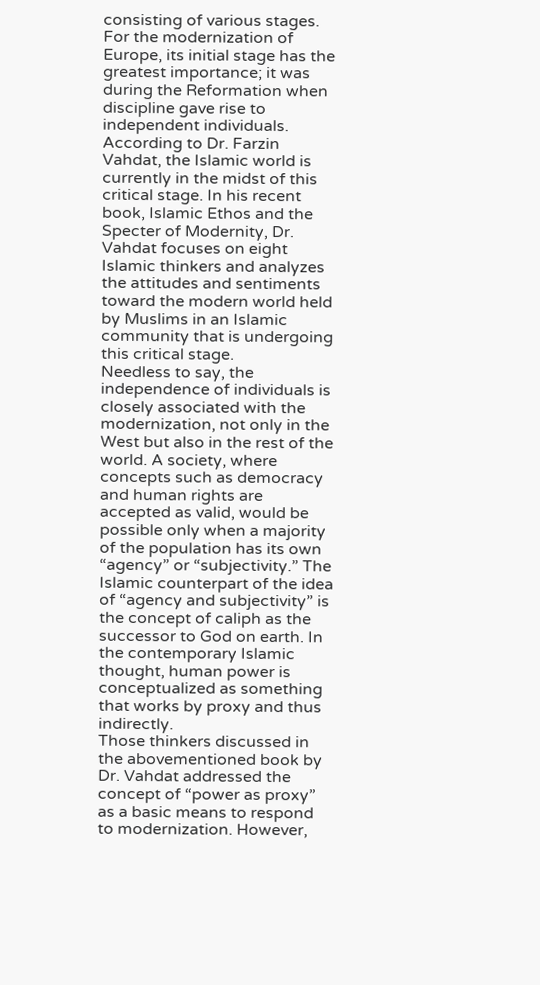consisting of various stages. For the modernization of Europe, its initial stage has the greatest importance; it was during the Reformation when discipline gave rise to independent individuals. According to Dr. Farzin Vahdat, the Islamic world is currently in the midst of this critical stage. In his recent book, Islamic Ethos and the Specter of Modernity, Dr. Vahdat focuses on eight Islamic thinkers and analyzes the attitudes and sentiments toward the modern world held by Muslims in an Islamic community that is undergoing this critical stage.
Needless to say, the independence of individuals is closely associated with the modernization, not only in the West but also in the rest of the world. A society, where concepts such as democracy and human rights are accepted as valid, would be possible only when a majority of the population has its own “agency” or “subjectivity.” The Islamic counterpart of the idea of “agency and subjectivity” is the concept of caliph as the successor to God on earth. In the contemporary Islamic thought, human power is conceptualized as something that works by proxy and thus indirectly.
Those thinkers discussed in the abovementioned book by Dr. Vahdat addressed the concept of “power as proxy” as a basic means to respond to modernization. However,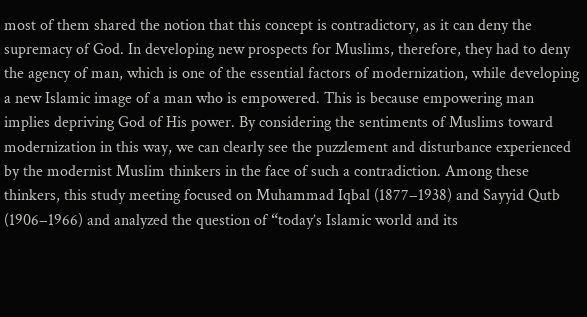most of them shared the notion that this concept is contradictory, as it can deny the supremacy of God. In developing new prospects for Muslims, therefore, they had to deny the agency of man, which is one of the essential factors of modernization, while developing a new Islamic image of a man who is empowered. This is because empowering man implies depriving God of His power. By considering the sentiments of Muslims toward modernization in this way, we can clearly see the puzzlement and disturbance experienced by the modernist Muslim thinkers in the face of such a contradiction. Among these thinkers, this study meeting focused on Muhammad Iqbal (1877−1938) and Sayyid Qutb (1906−1966) and analyzed the question of “today’s Islamic world and its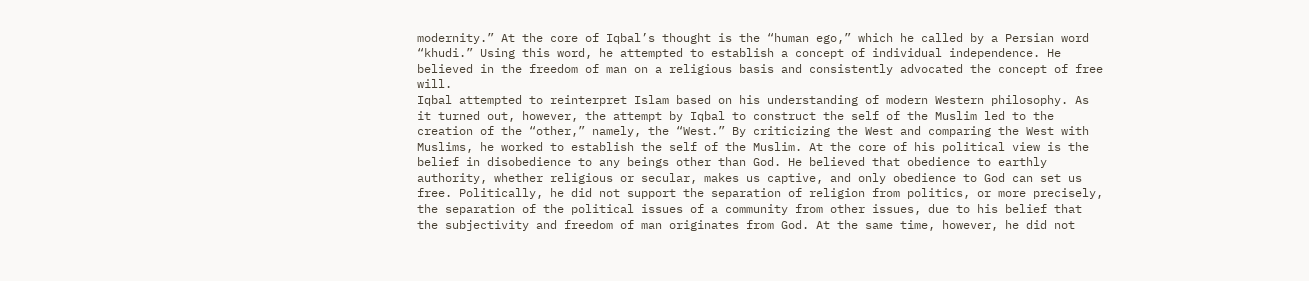modernity.” At the core of Iqbal’s thought is the “human ego,” which he called by a Persian word “khudi.” Using this word, he attempted to establish a concept of individual independence. He believed in the freedom of man on a religious basis and consistently advocated the concept of free will.
Iqbal attempted to reinterpret Islam based on his understanding of modern Western philosophy. As it turned out, however, the attempt by Iqbal to construct the self of the Muslim led to the creation of the “other,” namely, the “West.” By criticizing the West and comparing the West with Muslims, he worked to establish the self of the Muslim. At the core of his political view is the belief in disobedience to any beings other than God. He believed that obedience to earthly authority, whether religious or secular, makes us captive, and only obedience to God can set us free. Politically, he did not support the separation of religion from politics, or more precisely, the separation of the political issues of a community from other issues, due to his belief that the subjectivity and freedom of man originates from God. At the same time, however, he did not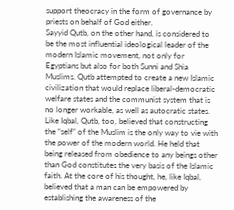support theocracy in the form of governance by priests on behalf of God either.
Sayyid Qutb, on the other hand, is considered to be the most influential ideological leader of the modern Islamic movement, not only for Egyptians but also for both Sunni and Shia Muslims. Qutb attempted to create a new Islamic civilization that would replace liberal-democratic welfare states and the communist system that is no longer workable, as well as autocratic states. Like Iqbal, Qutb, too, believed that constructing the “self” of the Muslim is the only way to vie with the power of the modern world. He held that being released from obedience to any beings other than God constitutes the very basis of the Islamic faith. At the core of his thought, he, like Iqbal, believed that a man can be empowered by establishing the awareness of the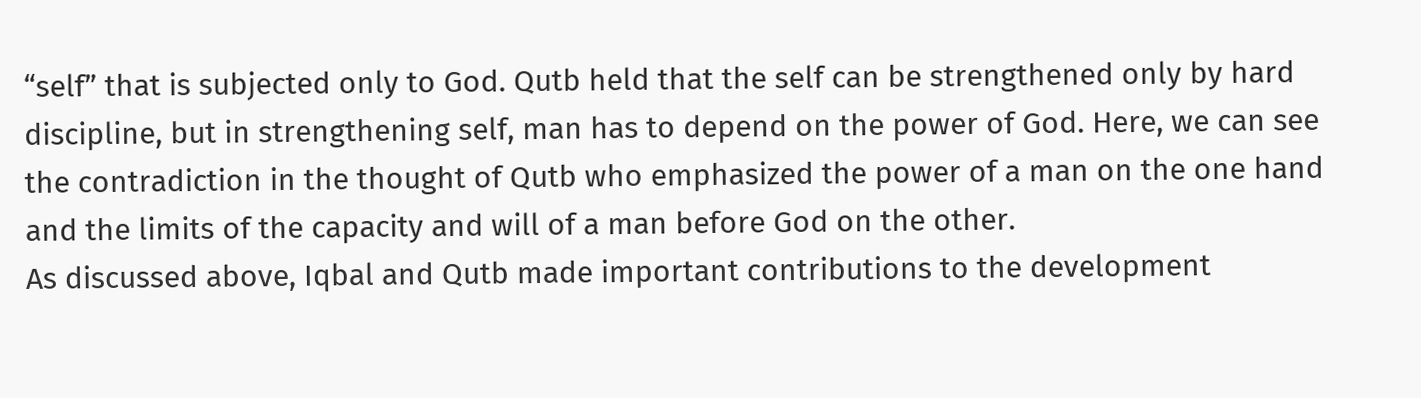“self” that is subjected only to God. Qutb held that the self can be strengthened only by hard discipline, but in strengthening self, man has to depend on the power of God. Here, we can see the contradiction in the thought of Qutb who emphasized the power of a man on the one hand and the limits of the capacity and will of a man before God on the other.
As discussed above, Iqbal and Qutb made important contributions to the development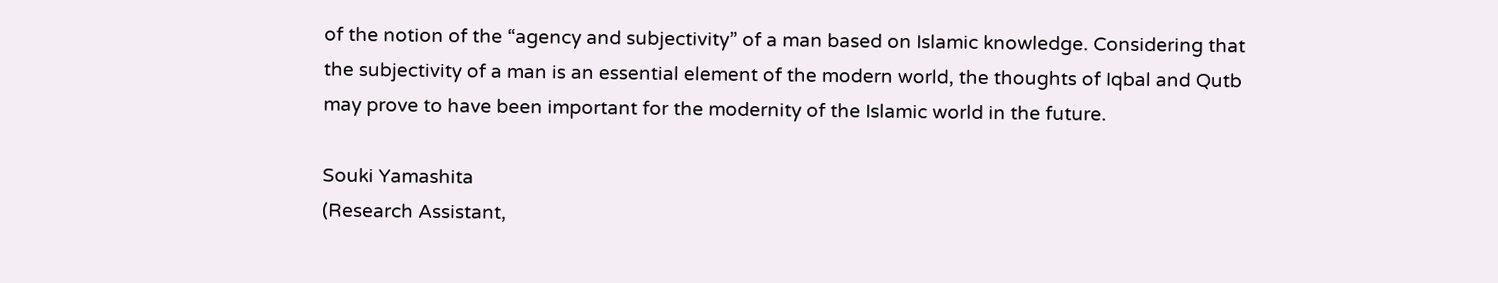of the notion of the “agency and subjectivity” of a man based on Islamic knowledge. Considering that the subjectivity of a man is an essential element of the modern world, the thoughts of Iqbal and Qutb may prove to have been important for the modernity of the Islamic world in the future.

Souki Yamashita
(Research Assistant,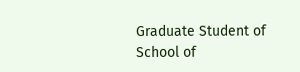Graduate Student of School of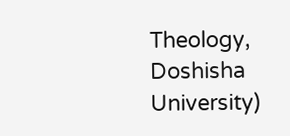Theology, Doshisha University)